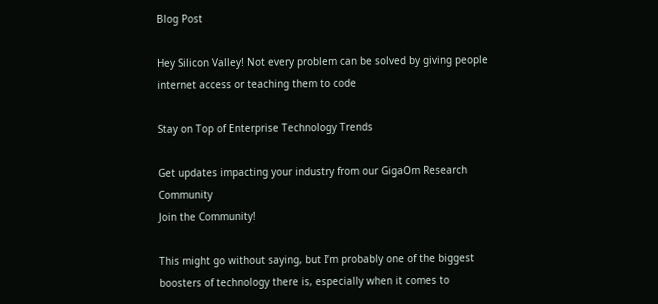Blog Post

Hey Silicon Valley! Not every problem can be solved by giving people internet access or teaching them to code

Stay on Top of Enterprise Technology Trends

Get updates impacting your industry from our GigaOm Research Community
Join the Community!

This might go without saying, but I’m probably one of the biggest boosters of technology there is, especially when it comes to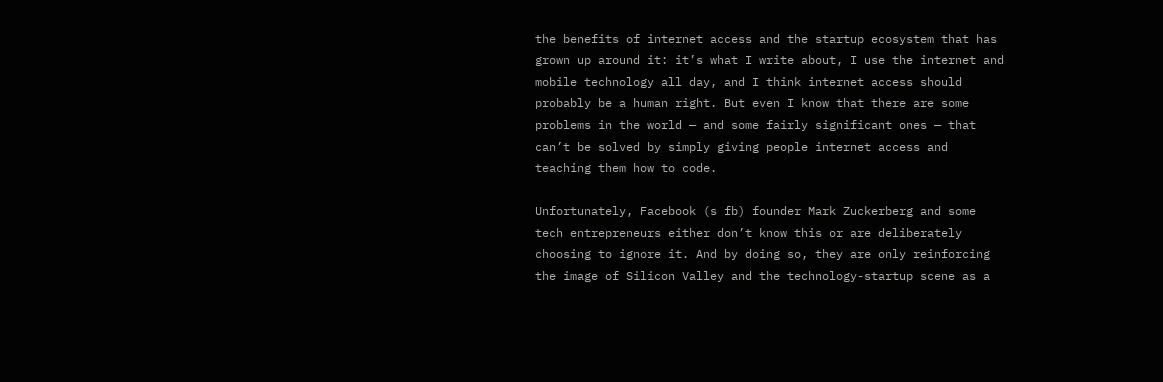the benefits of internet access and the startup ecosystem that has grown up around it: it’s what I write about, I use the internet and mobile technology all day, and I think internet access should probably be a human right. But even I know that there are some problems in the world — and some fairly significant ones — that can’t be solved by simply giving people internet access and teaching them how to code.

Unfortunately, Facebook (s fb) founder Mark Zuckerberg and some tech entrepreneurs either don’t know this or are deliberately choosing to ignore it. And by doing so, they are only reinforcing the image of Silicon Valley and the technology-startup scene as a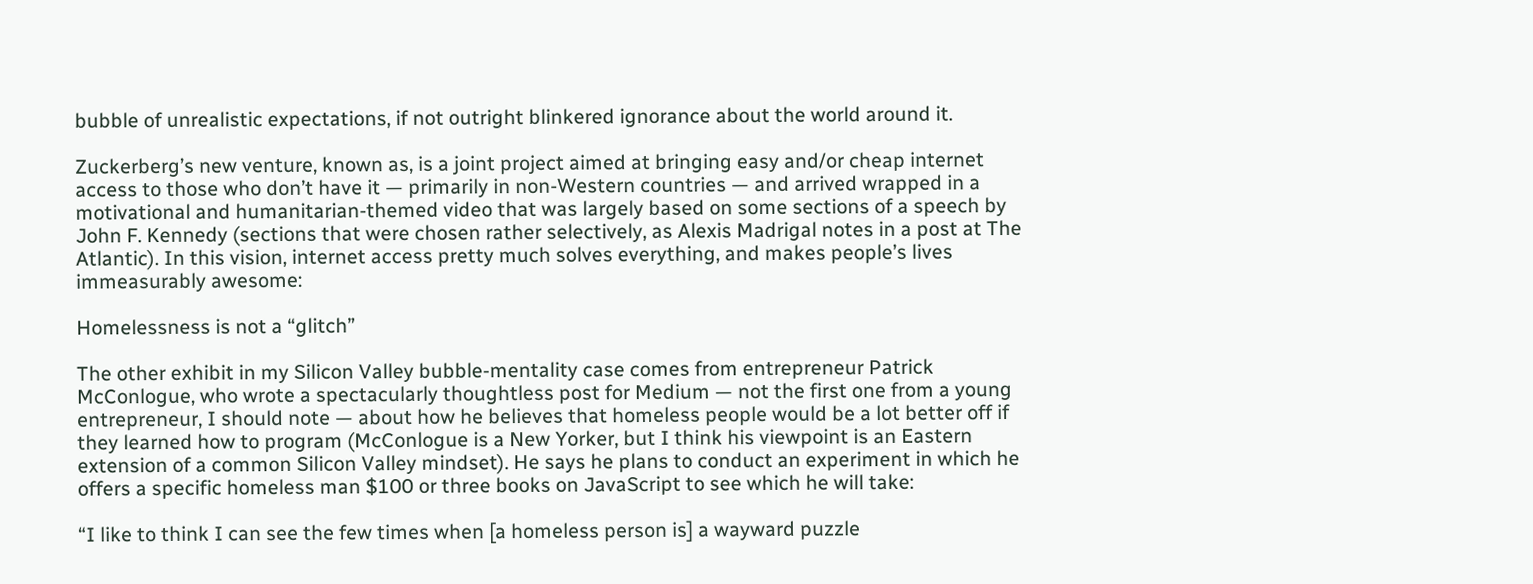bubble of unrealistic expectations, if not outright blinkered ignorance about the world around it.

Zuckerberg’s new venture, known as, is a joint project aimed at bringing easy and/or cheap internet access to those who don’t have it — primarily in non-Western countries — and arrived wrapped in a motivational and humanitarian-themed video that was largely based on some sections of a speech by John F. Kennedy (sections that were chosen rather selectively, as Alexis Madrigal notes in a post at The Atlantic). In this vision, internet access pretty much solves everything, and makes people’s lives immeasurably awesome:

Homelessness is not a “glitch”

The other exhibit in my Silicon Valley bubble-mentality case comes from entrepreneur Patrick McConlogue, who wrote a spectacularly thoughtless post for Medium — not the first one from a young entrepreneur, I should note — about how he believes that homeless people would be a lot better off if they learned how to program (McConlogue is a New Yorker, but I think his viewpoint is an Eastern extension of a common Silicon Valley mindset). He says he plans to conduct an experiment in which he offers a specific homeless man $100 or three books on JavaScript to see which he will take:

“I like to think I can see the few times when [a homeless person is] a wayward puzzle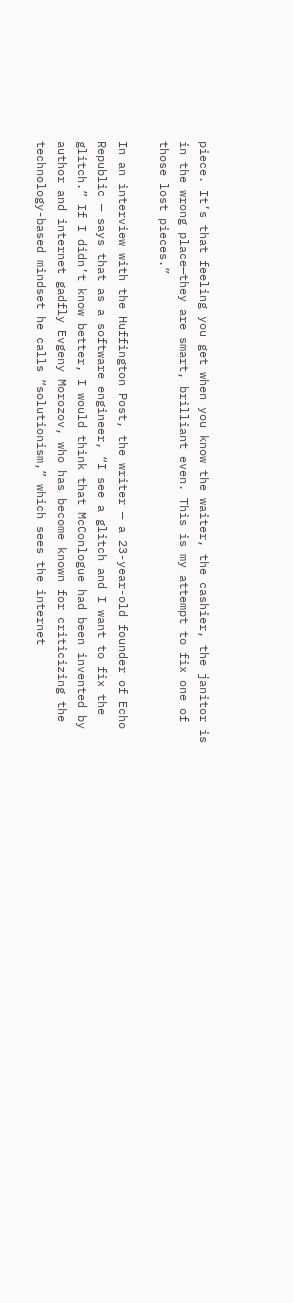piece. It’s that feeling you get when you know the waiter, the cashier, the janitor is in the wrong place—they are smart, brilliant even. This is my attempt to fix one of those lost pieces.”

In an interview with the Huffington Post, the writer — a 23-year-old founder of Echo Republic — says that as a software engineer, “I see a glitch and I want to fix the glitch.” If I didn’t know better, I would think that McConlogue had been invented by author and internet gadfly Evgeny Morozov, who has become known for criticizing the technology-based mindset he calls “solutionism,” which sees the internet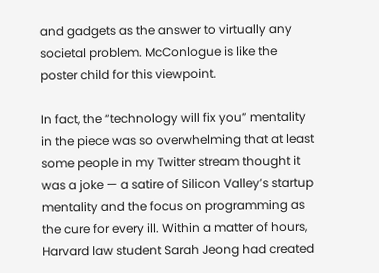and gadgets as the answer to virtually any societal problem. McConlogue is like the poster child for this viewpoint.

In fact, the “technology will fix you” mentality in the piece was so overwhelming that at least some people in my Twitter stream thought it was a joke — a satire of Silicon Valley’s startup mentality and the focus on programming as the cure for every ill. Within a matter of hours, Harvard law student Sarah Jeong had created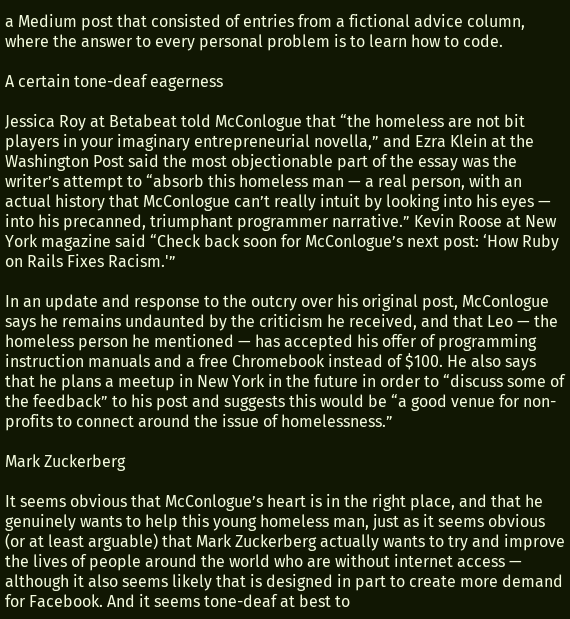a Medium post that consisted of entries from a fictional advice column, where the answer to every personal problem is to learn how to code.

A certain tone-deaf eagerness

Jessica Roy at Betabeat told McConlogue that “the homeless are not bit players in your imaginary entrepreneurial novella,” and Ezra Klein at the Washington Post said the most objectionable part of the essay was the writer’s attempt to “absorb this homeless man — a real person, with an actual history that McConlogue can’t really intuit by looking into his eyes — into his precanned, triumphant programmer narrative.” Kevin Roose at New York magazine said “Check back soon for McConlogue’s next post: ‘How Ruby on Rails Fixes Racism.'”

In an update and response to the outcry over his original post, McConlogue says he remains undaunted by the criticism he received, and that Leo — the homeless person he mentioned — has accepted his offer of programming instruction manuals and a free Chromebook instead of $100. He also says that he plans a meetup in New York in the future in order to “discuss some of the feedback” to his post and suggests this would be “a good venue for non-profits to connect around the issue of homelessness.”

Mark Zuckerberg

It seems obvious that McConlogue’s heart is in the right place, and that he genuinely wants to help this young homeless man, just as it seems obvious (or at least arguable) that Mark Zuckerberg actually wants to try and improve the lives of people around the world who are without internet access — although it also seems likely that is designed in part to create more demand for Facebook. And it seems tone-deaf at best to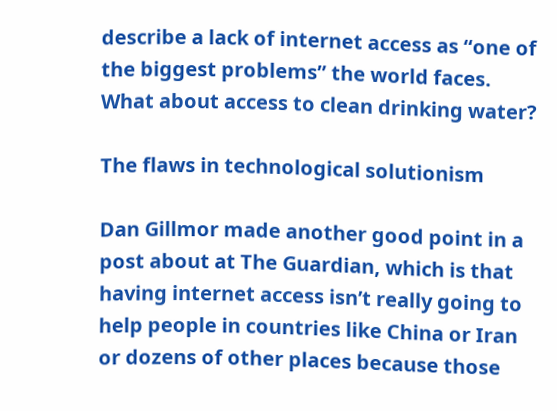describe a lack of internet access as “one of the biggest problems” the world faces. What about access to clean drinking water?

The flaws in technological solutionism

Dan Gillmor made another good point in a post about at The Guardian, which is that having internet access isn’t really going to help people in countries like China or Iran or dozens of other places because those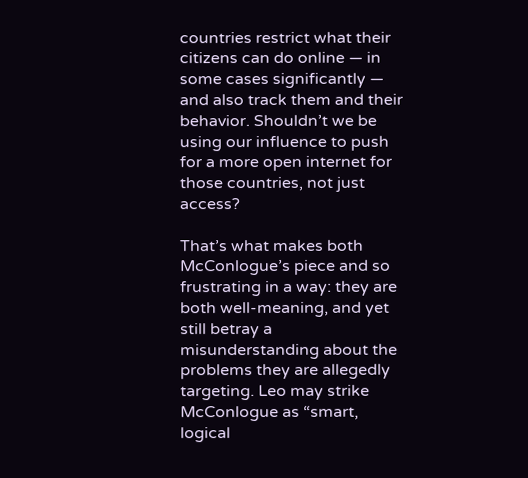countries restrict what their citizens can do online — in some cases significantly — and also track them and their behavior. Shouldn’t we be using our influence to push for a more open internet for those countries, not just access?

That’s what makes both McConlogue’s piece and so frustrating in a way: they are both well-meaning, and yet still betray a misunderstanding about the problems they are allegedly targeting. Leo may strike McConlogue as “smart, logical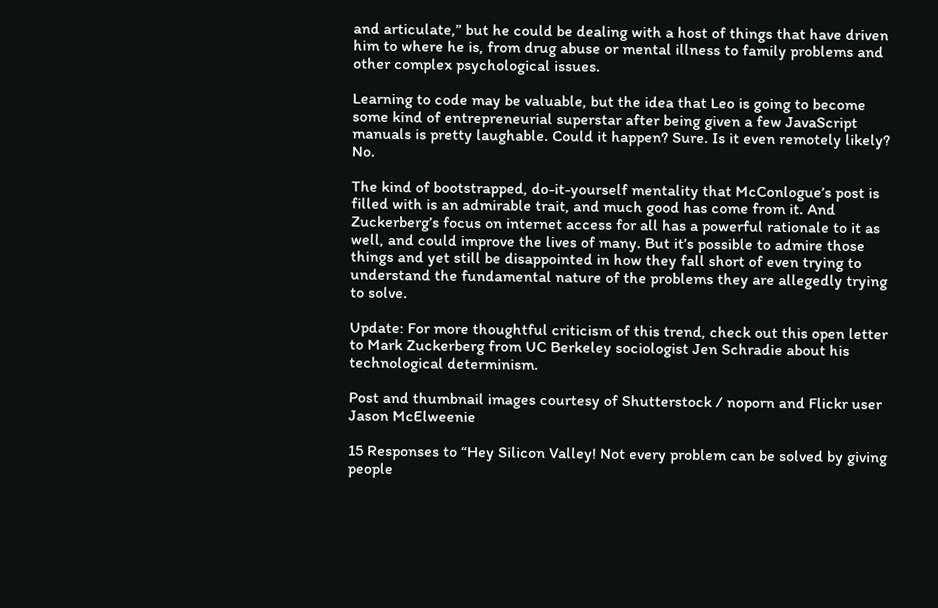and articulate,” but he could be dealing with a host of things that have driven him to where he is, from drug abuse or mental illness to family problems and other complex psychological issues.

Learning to code may be valuable, but the idea that Leo is going to become some kind of entrepreneurial superstar after being given a few JavaScript manuals is pretty laughable. Could it happen? Sure. Is it even remotely likely? No.

The kind of bootstrapped, do-it-yourself mentality that McConlogue’s post is filled with is an admirable trait, and much good has come from it. And Zuckerberg’s focus on internet access for all has a powerful rationale to it as well, and could improve the lives of many. But it’s possible to admire those things and yet still be disappointed in how they fall short of even trying to understand the fundamental nature of the problems they are allegedly trying to solve.

Update: For more thoughtful criticism of this trend, check out this open letter to Mark Zuckerberg from UC Berkeley sociologist Jen Schradie about his technological determinism.

Post and thumbnail images courtesy of Shutterstock / noporn and Flickr user Jason McElweenie

15 Responses to “Hey Silicon Valley! Not every problem can be solved by giving people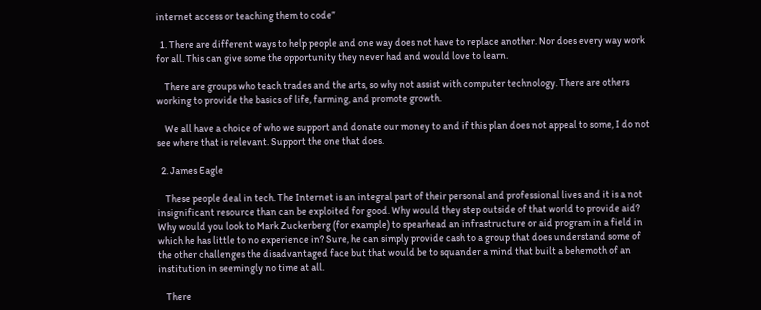internet access or teaching them to code”

  1. There are different ways to help people and one way does not have to replace another. Nor does every way work for all. This can give some the opportunity they never had and would love to learn.

    There are groups who teach trades and the arts, so why not assist with computer technology. There are others working to provide the basics of life, farming, and promote growth.

    We all have a choice of who we support and donate our money to and if this plan does not appeal to some, I do not see where that is relevant. Support the one that does.

  2. James Eagle

    These people deal in tech. The Internet is an integral part of their personal and professional lives and it is a not insignificant resource than can be exploited for good. Why would they step outside of that world to provide aid? Why would you look to Mark Zuckerberg (for example) to spearhead an infrastructure or aid program in a field in which he has little to no experience in? Sure, he can simply provide cash to a group that does understand some of the other challenges the disadvantaged face but that would be to squander a mind that built a behemoth of an institution in seemingly no time at all.

    There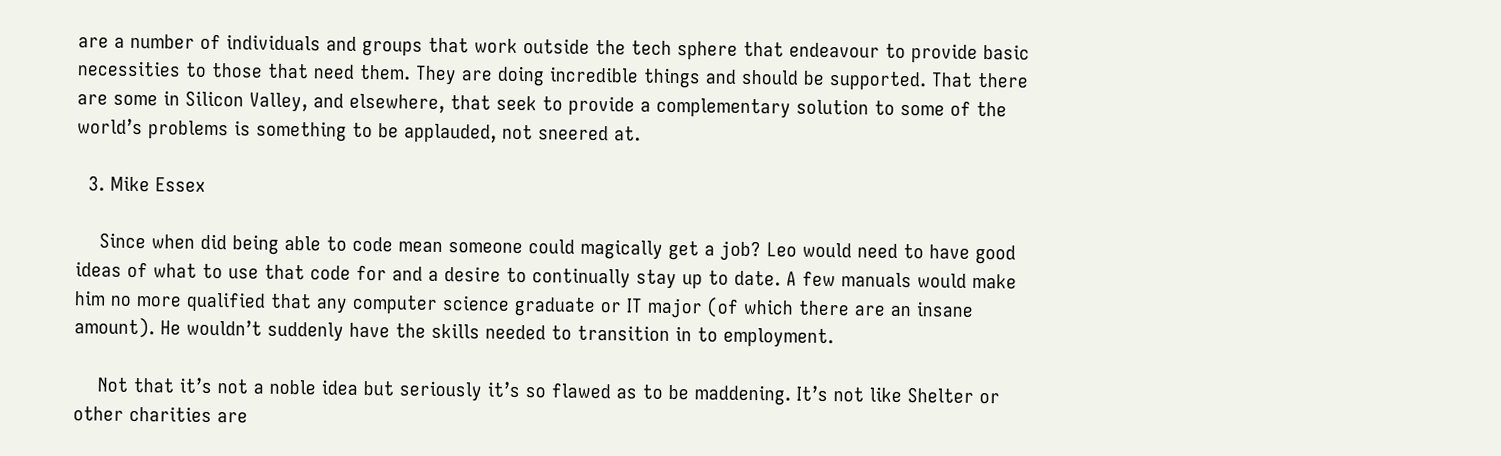are a number of individuals and groups that work outside the tech sphere that endeavour to provide basic necessities to those that need them. They are doing incredible things and should be supported. That there are some in Silicon Valley, and elsewhere, that seek to provide a complementary solution to some of the world’s problems is something to be applauded, not sneered at.

  3. Mike Essex

    Since when did being able to code mean someone could magically get a job? Leo would need to have good ideas of what to use that code for and a desire to continually stay up to date. A few manuals would make him no more qualified that any computer science graduate or IT major (of which there are an insane amount). He wouldn’t suddenly have the skills needed to transition in to employment.

    Not that it’s not a noble idea but seriously it’s so flawed as to be maddening. It’s not like Shelter or other charities are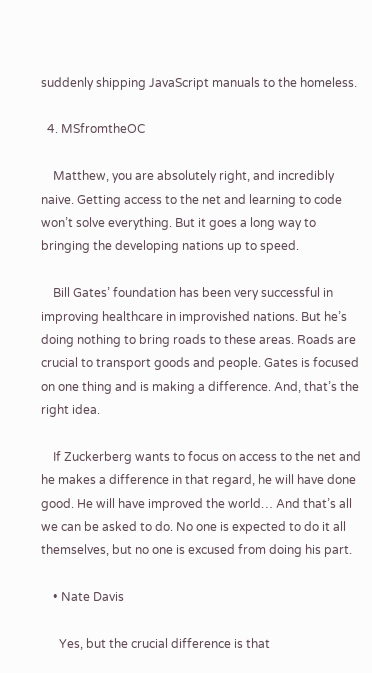suddenly shipping JavaScript manuals to the homeless.

  4. MSfromtheOC

    Matthew, you are absolutely right, and incredibly naive. Getting access to the net and learning to code won’t solve everything. But it goes a long way to bringing the developing nations up to speed.

    Bill Gates’ foundation has been very successful in improving healthcare in improvished nations. But he’s doing nothing to bring roads to these areas. Roads are crucial to transport goods and people. Gates is focused on one thing and is making a difference. And, that’s the right idea.

    If Zuckerberg wants to focus on access to the net and he makes a difference in that regard, he will have done good. He will have improved the world… And that’s all we can be asked to do. No one is expected to do it all themselves, but no one is excused from doing his part.

    • Nate Davis

      Yes, but the crucial difference is that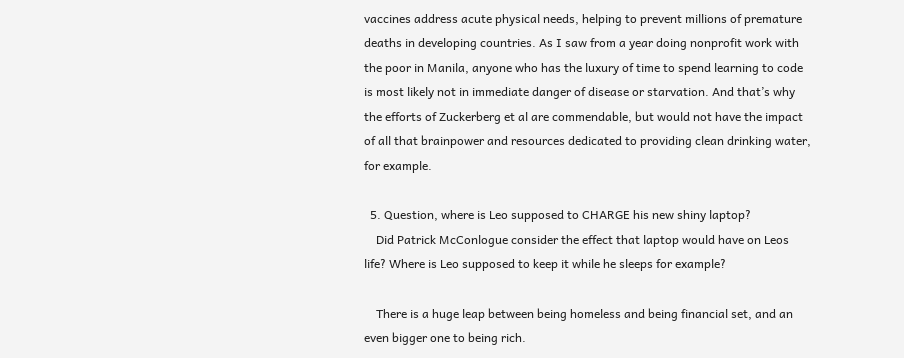vaccines address acute physical needs, helping to prevent millions of premature deaths in developing countries. As I saw from a year doing nonprofit work with the poor in Manila, anyone who has the luxury of time to spend learning to code is most likely not in immediate danger of disease or starvation. And that’s why the efforts of Zuckerberg et al are commendable, but would not have the impact of all that brainpower and resources dedicated to providing clean drinking water, for example.

  5. Question, where is Leo supposed to CHARGE his new shiny laptop?
    Did Patrick McConlogue consider the effect that laptop would have on Leos life? Where is Leo supposed to keep it while he sleeps for example?

    There is a huge leap between being homeless and being financial set, and an even bigger one to being rich.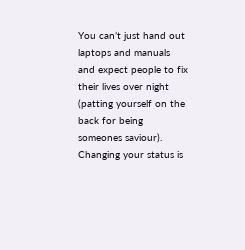You can’t just hand out laptops and manuals and expect people to fix their lives over night (patting yourself on the back for being someones saviour). Changing your status is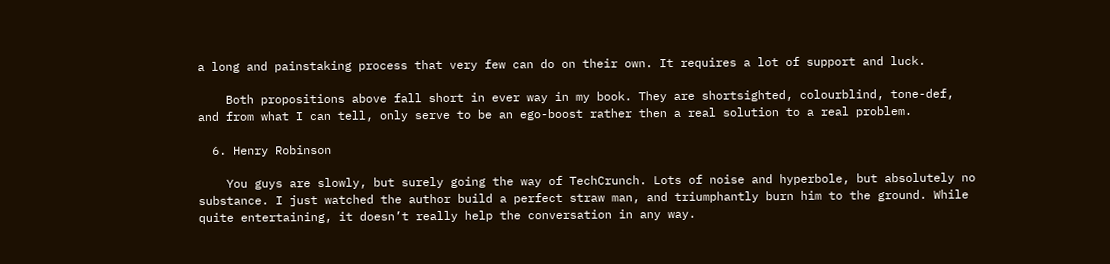a long and painstaking process that very few can do on their own. It requires a lot of support and luck.

    Both propositions above fall short in ever way in my book. They are shortsighted, colourblind, tone-def, and from what I can tell, only serve to be an ego-boost rather then a real solution to a real problem.

  6. Henry Robinson

    You guys are slowly, but surely going the way of TechCrunch. Lots of noise and hyperbole, but absolutely no substance. I just watched the author build a perfect straw man, and triumphantly burn him to the ground. While quite entertaining, it doesn’t really help the conversation in any way.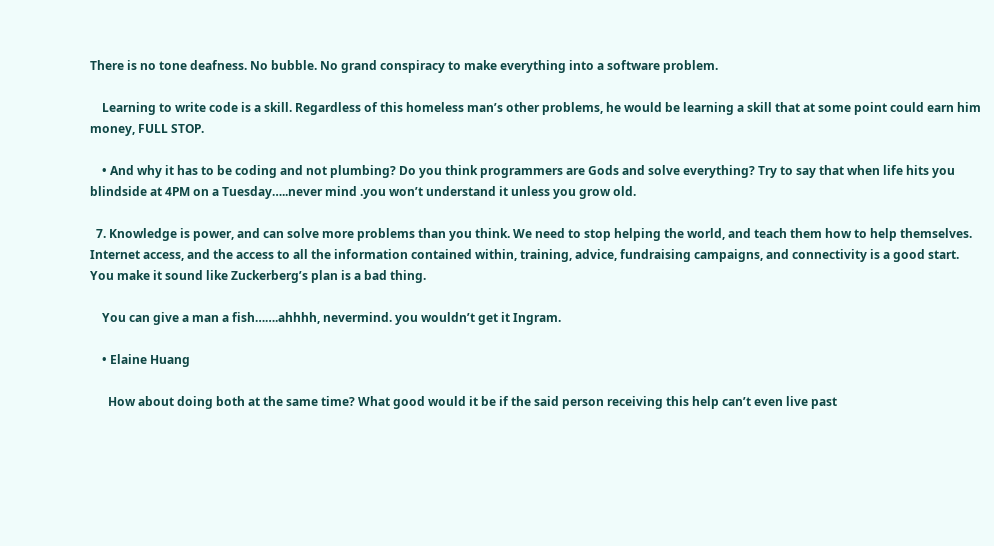There is no tone deafness. No bubble. No grand conspiracy to make everything into a software problem.

    Learning to write code is a skill. Regardless of this homeless man’s other problems, he would be learning a skill that at some point could earn him money, FULL STOP.

    • And why it has to be coding and not plumbing? Do you think programmers are Gods and solve everything? Try to say that when life hits you blindside at 4PM on a Tuesday…..never mind .you won’t understand it unless you grow old.

  7. Knowledge is power, and can solve more problems than you think. We need to stop helping the world, and teach them how to help themselves. Internet access, and the access to all the information contained within, training, advice, fundraising campaigns, and connectivity is a good start. You make it sound like Zuckerberg’s plan is a bad thing.

    You can give a man a fish…….ahhhh, nevermind. you wouldn’t get it Ingram.

    • Elaine Huang

      How about doing both at the same time? What good would it be if the said person receiving this help can’t even live past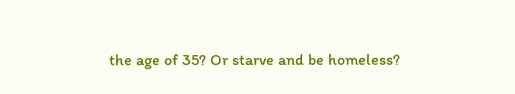the age of 35? Or starve and be homeless?